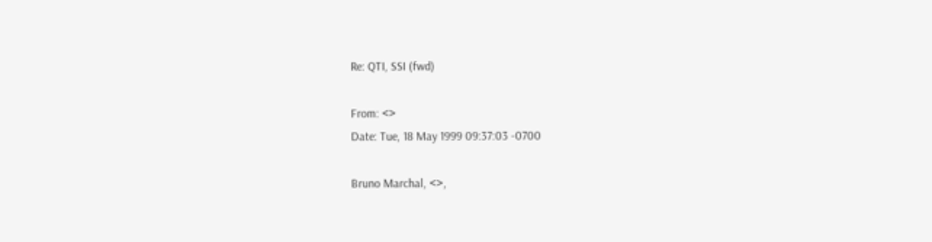Re: QTI, SSI (fwd)

From: <>
Date: Tue, 18 May 1999 09:37:03 -0700

Bruno Marchal, <>,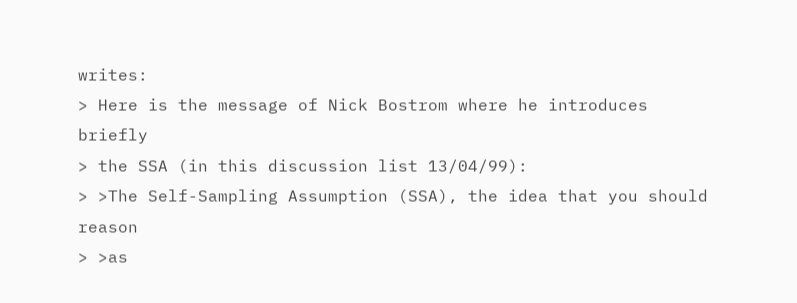writes:
> Here is the message of Nick Bostrom where he introduces briefly
> the SSA (in this discussion list 13/04/99):
> >The Self-Sampling Assumption (SSA), the idea that you should reason
> >as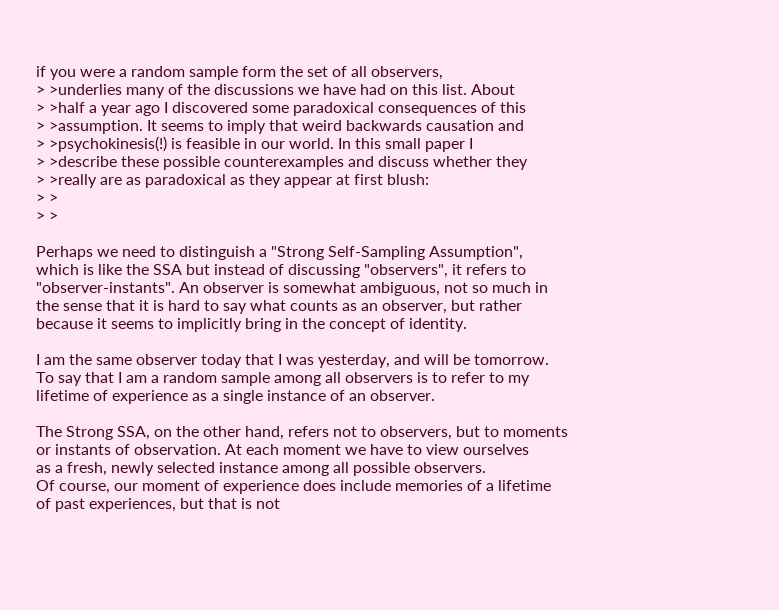if you were a random sample form the set of all observers,
> >underlies many of the discussions we have had on this list. About
> >half a year ago I discovered some paradoxical consequences of this
> >assumption. It seems to imply that weird backwards causation and
> >psychokinesis(!) is feasible in our world. In this small paper I
> >describe these possible counterexamples and discuss whether they
> >really are as paradoxical as they appear at first blush:
> >
> >

Perhaps we need to distinguish a "Strong Self-Sampling Assumption",
which is like the SSA but instead of discussing "observers", it refers to
"observer-instants". An observer is somewhat ambiguous, not so much in
the sense that it is hard to say what counts as an observer, but rather
because it seems to implicitly bring in the concept of identity.

I am the same observer today that I was yesterday, and will be tomorrow.
To say that I am a random sample among all observers is to refer to my
lifetime of experience as a single instance of an observer.

The Strong SSA, on the other hand, refers not to observers, but to moments
or instants of observation. At each moment we have to view ourselves
as a fresh, newly selected instance among all possible observers.
Of course, our moment of experience does include memories of a lifetime
of past experiences, but that is not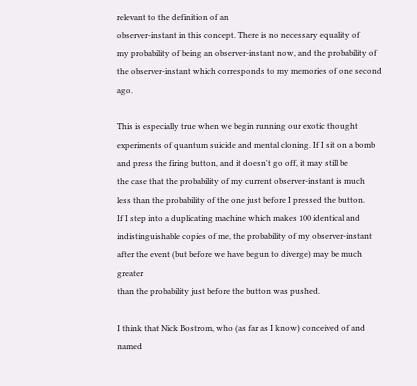relevant to the definition of an
observer-instant in this concept. There is no necessary equality of
my probability of being an observer-instant now, and the probability of
the observer-instant which corresponds to my memories of one second ago.

This is especially true when we begin running our exotic thought
experiments of quantum suicide and mental cloning. If I sit on a bomb
and press the firing button, and it doesn't go off, it may still be
the case that the probability of my current observer-instant is much
less than the probability of the one just before I pressed the button.
If I step into a duplicating machine which makes 100 identical and
indistinguishable copies of me, the probability of my observer-instant
after the event (but before we have begun to diverge) may be much greater
than the probability just before the button was pushed.

I think that Nick Bostrom, who (as far as I know) conceived of and named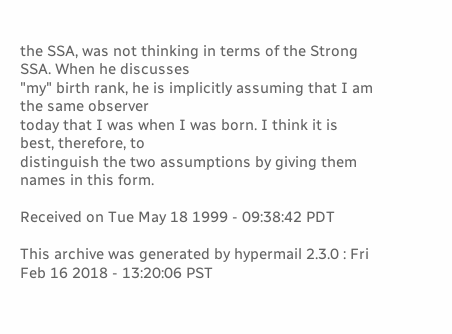the SSA, was not thinking in terms of the Strong SSA. When he discusses
"my" birth rank, he is implicitly assuming that I am the same observer
today that I was when I was born. I think it is best, therefore, to
distinguish the two assumptions by giving them names in this form.

Received on Tue May 18 1999 - 09:38:42 PDT

This archive was generated by hypermail 2.3.0 : Fri Feb 16 2018 - 13:20:06 PST